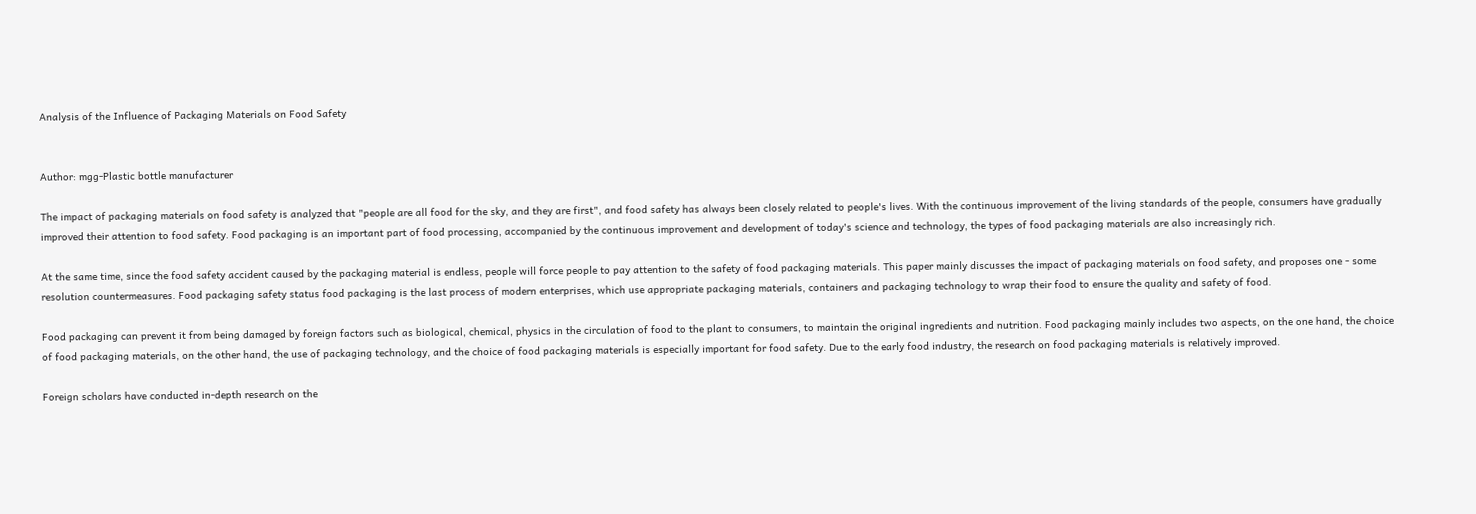Analysis of the Influence of Packaging Materials on Food Safety


Author: mgg-Plastic bottle manufacturer

The impact of packaging materials on food safety is analyzed that "people are all food for the sky, and they are first", and food safety has always been closely related to people's lives. With the continuous improvement of the living standards of the people, consumers have gradually improved their attention to food safety. Food packaging is an important part of food processing, accompanied by the continuous improvement and development of today's science and technology, the types of food packaging materials are also increasingly rich.

At the same time, since the food safety accident caused by the packaging material is endless, people will force people to pay attention to the safety of food packaging materials. This paper mainly discusses the impact of packaging materials on food safety, and proposes one - some resolution countermeasures. Food packaging safety status food packaging is the last process of modern enterprises, which use appropriate packaging materials, containers and packaging technology to wrap their food to ensure the quality and safety of food.

Food packaging can prevent it from being damaged by foreign factors such as biological, chemical, physics in the circulation of food to the plant to consumers, to maintain the original ingredients and nutrition. Food packaging mainly includes two aspects, on the one hand, the choice of food packaging materials, on the other hand, the use of packaging technology, and the choice of food packaging materials is especially important for food safety. Due to the early food industry, the research on food packaging materials is relatively improved.

Foreign scholars have conducted in-depth research on the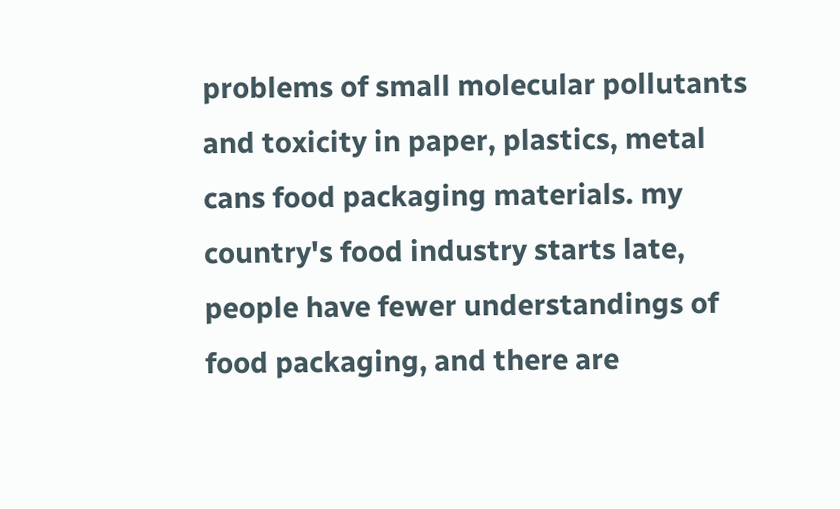problems of small molecular pollutants and toxicity in paper, plastics, metal cans food packaging materials. my country's food industry starts late, people have fewer understandings of food packaging, and there are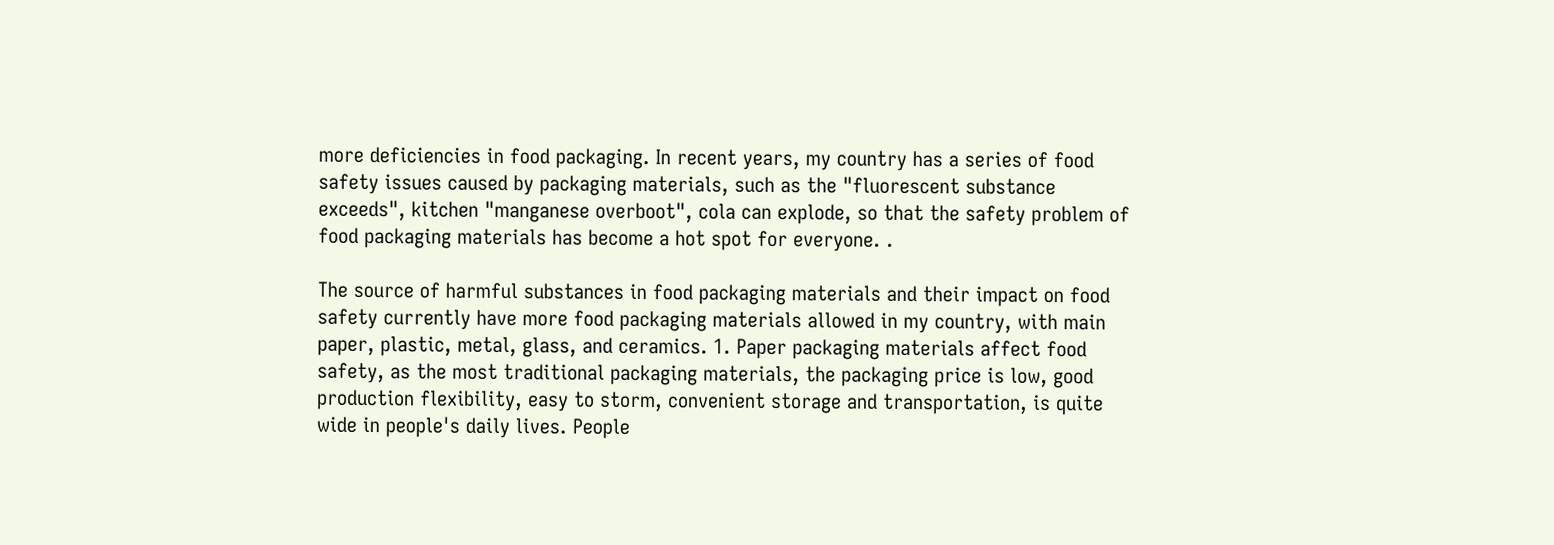more deficiencies in food packaging. In recent years, my country has a series of food safety issues caused by packaging materials, such as the "fluorescent substance exceeds", kitchen "manganese overboot", cola can explode, so that the safety problem of food packaging materials has become a hot spot for everyone. .

The source of harmful substances in food packaging materials and their impact on food safety currently have more food packaging materials allowed in my country, with main paper, plastic, metal, glass, and ceramics. 1. Paper packaging materials affect food safety, as the most traditional packaging materials, the packaging price is low, good production flexibility, easy to storm, convenient storage and transportation, is quite wide in people's daily lives. People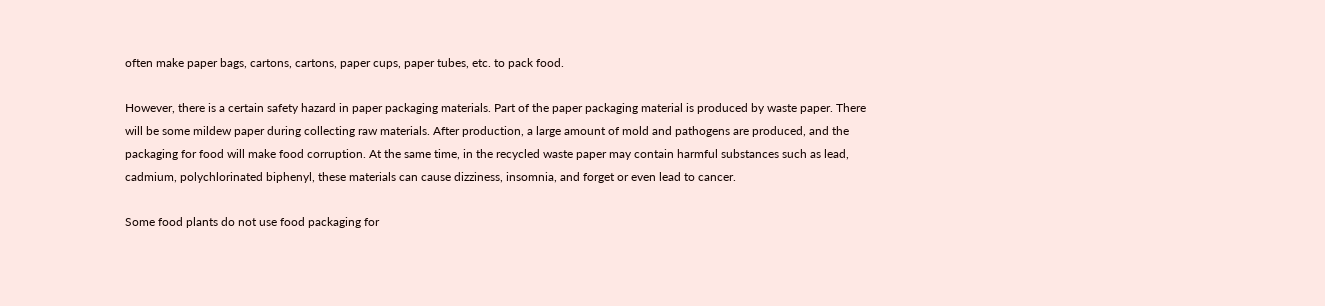often make paper bags, cartons, cartons, paper cups, paper tubes, etc. to pack food.

However, there is a certain safety hazard in paper packaging materials. Part of the paper packaging material is produced by waste paper. There will be some mildew paper during collecting raw materials. After production, a large amount of mold and pathogens are produced, and the packaging for food will make food corruption. At the same time, in the recycled waste paper may contain harmful substances such as lead, cadmium, polychlorinated biphenyl, these materials can cause dizziness, insomnia, and forget or even lead to cancer.

Some food plants do not use food packaging for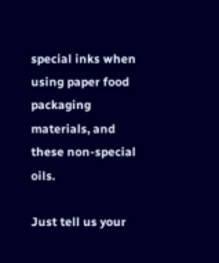special inks when using paper food packaging materials, and these non-special oils.

Just tell us your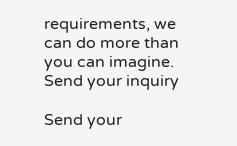requirements, we can do more than you can imagine.
Send your inquiry

Send your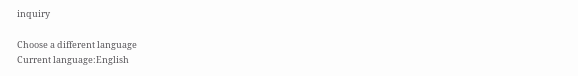inquiry

Choose a different language
Current language:English